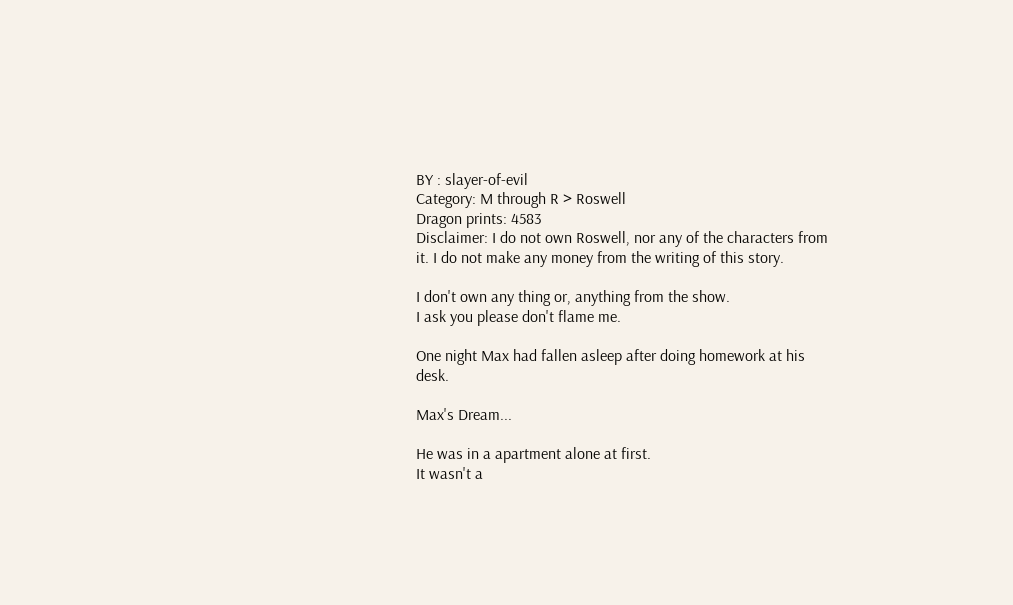BY : slayer-of-evil
Category: M through R > Roswell
Dragon prints: 4583
Disclaimer: I do not own Roswell, nor any of the characters from it. I do not make any money from the writing of this story.

I don't own any thing or, anything from the show.
I ask you please don't flame me.

One night Max had fallen asleep after doing homework at his desk.

Max's Dream...

He was in a apartment alone at first.
It wasn't a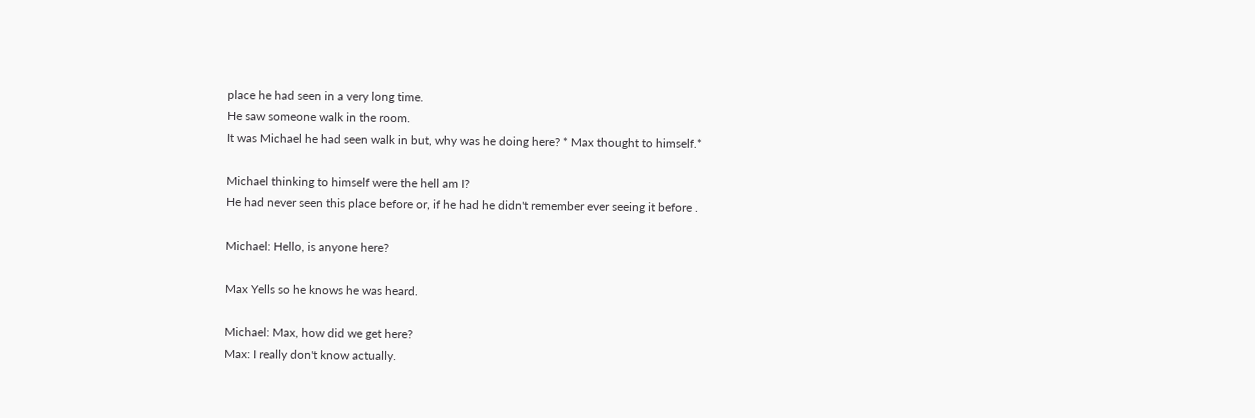place he had seen in a very long time.
He saw someone walk in the room.
It was Michael he had seen walk in but, why was he doing here? * Max thought to himself.*

Michael thinking to himself were the hell am I?
He had never seen this place before or, if he had he didn't remember ever seeing it before .

Michael: Hello, is anyone here?

Max Yells so he knows he was heard.

Michael: Max, how did we get here?
Max: I really don't know actually.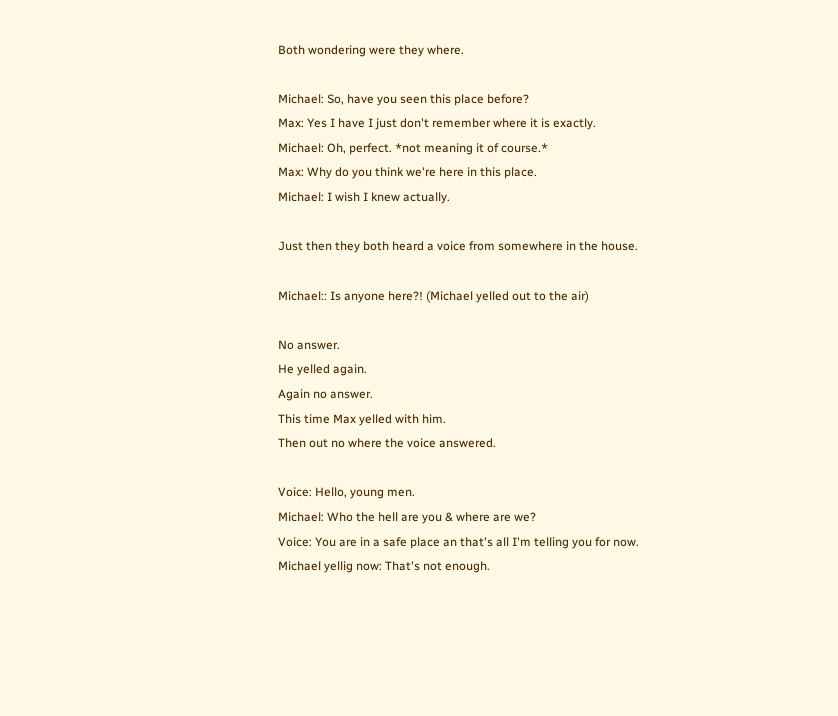Both wondering were they where.

Michael: So, have you seen this place before?
Max: Yes I have I just don't remember where it is exactly.
Michael: Oh, perfect. *not meaning it of course.*
Max: Why do you think we're here in this place.
Michael: I wish I knew actually.

Just then they both heard a voice from somewhere in the house.

Michael:: Is anyone here?! (Michael yelled out to the air)

No answer.
He yelled again.
Again no answer.
This time Max yelled with him.
Then out no where the voice answered.

Voice: Hello, young men.
Michael: Who the hell are you & where are we?
Voice: You are in a safe place an that's all I'm telling you for now.
Michael yellig now: That's not enough.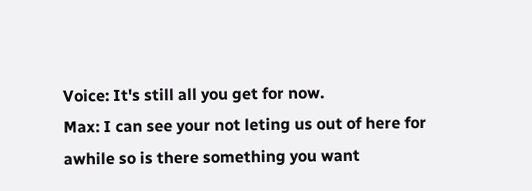Voice: It's still all you get for now.
Max: I can see your not leting us out of here for awhile so is there something you want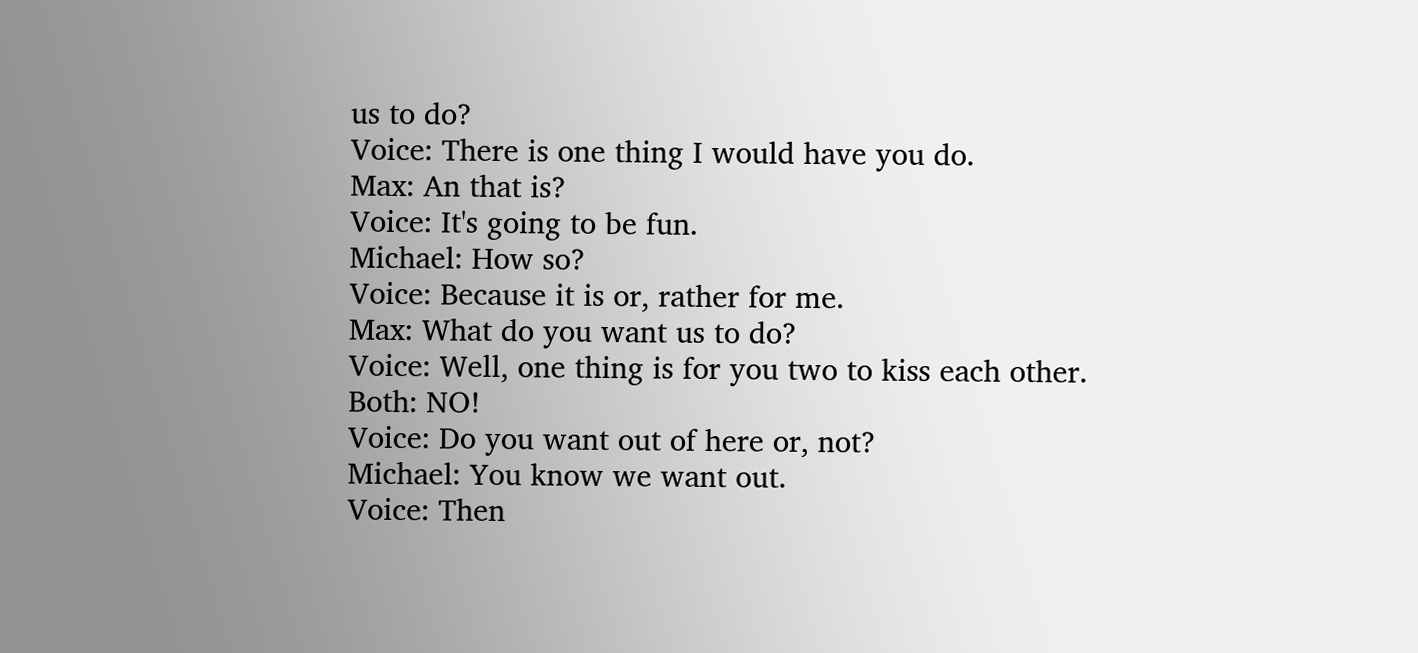us to do?
Voice: There is one thing I would have you do.
Max: An that is?
Voice: It's going to be fun.
Michael: How so?
Voice: Because it is or, rather for me.
Max: What do you want us to do?
Voice: Well, one thing is for you two to kiss each other.
Both: NO!
Voice: Do you want out of here or, not?
Michael: You know we want out.
Voice: Then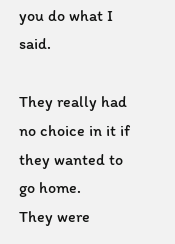you do what I said.

They really had no choice in it if they wanted to go home.
They were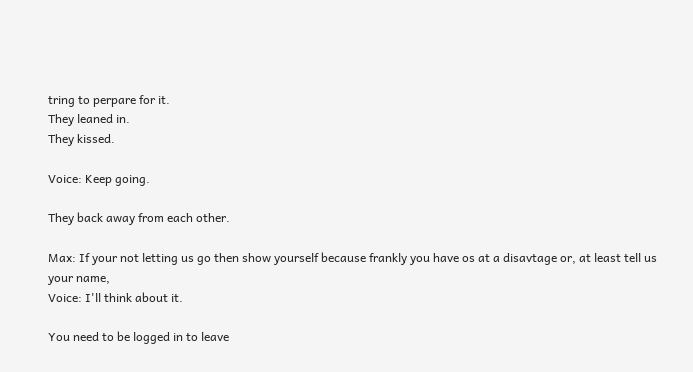tring to perpare for it.
They leaned in.
They kissed.

Voice: Keep going.

They back away from each other.

Max: If your not letting us go then show yourself because frankly you have os at a disavtage or, at least tell us your name,
Voice: I'll think about it.

You need to be logged in to leave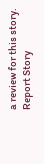a review for this story.
Report Story